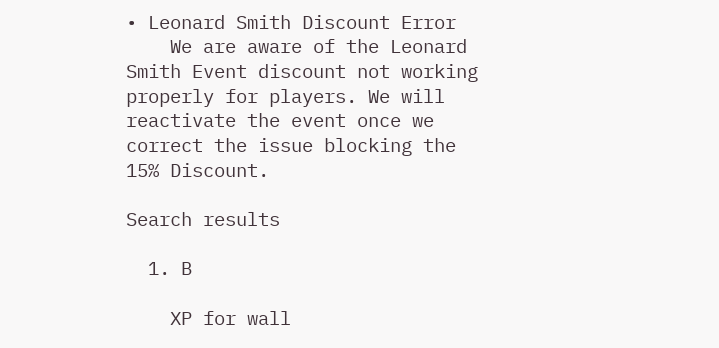• Leonard Smith Discount Error
    We are aware of the Leonard Smith Event discount not working properly for players. We will reactivate the event once we correct the issue blocking the 15% Discount.

Search results

  1. B

    XP for wall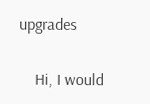upgrades

    Hi, I would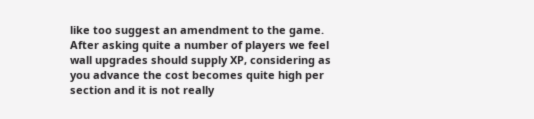like too suggest an amendment to the game. After asking quite a number of players we feel wall upgrades should supply XP, considering as you advance the cost becomes quite high per section and it is not really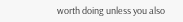worth doing unless you also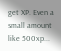get XP. Even a small amount like 500xp...